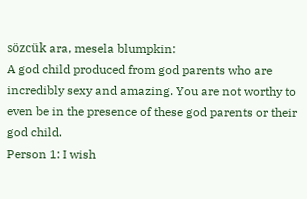sözcük ara, mesela blumpkin:
A god child produced from god parents who are incredibly sexy and amazing. You are not worthy to even be in the presence of these god parents or their god child.
Person 1: I wish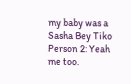my baby was a Sasha Bey Tiko
Person 2: Yeah me too.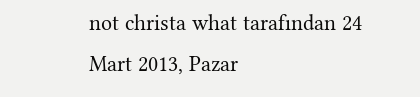not christa what tarafından 24 Mart 2013, Pazar